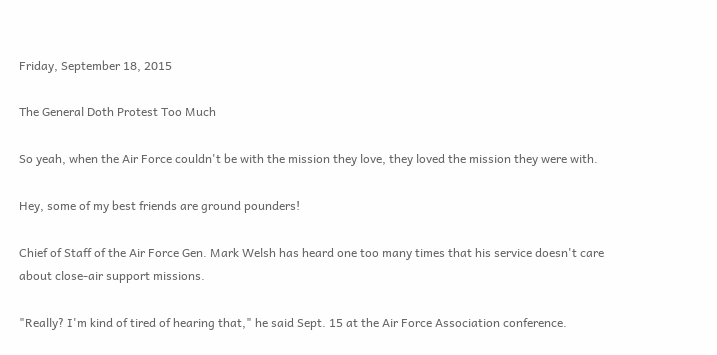Friday, September 18, 2015

The General Doth Protest Too Much

So yeah, when the Air Force couldn't be with the mission they love, they loved the mission they were with.

Hey, some of my best friends are ground pounders!

Chief of Staff of the Air Force Gen. Mark Welsh has heard one too many times that his service doesn't care about close-air support missions.

"Really? I'm kind of tired of hearing that," he said Sept. 15 at the Air Force Association conference.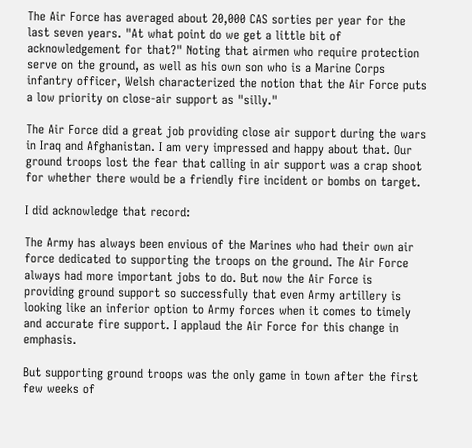The Air Force has averaged about 20,000 CAS sorties per year for the last seven years. "At what point do we get a little bit of acknowledgement for that?" Noting that airmen who require protection serve on the ground, as well as his own son who is a Marine Corps infantry officer, Welsh characterized the notion that the Air Force puts a low priority on close-air support as "silly."

The Air Force did a great job providing close air support during the wars in Iraq and Afghanistan. I am very impressed and happy about that. Our ground troops lost the fear that calling in air support was a crap shoot for whether there would be a friendly fire incident or bombs on target.

I did acknowledge that record:

The Army has always been envious of the Marines who had their own air force dedicated to supporting the troops on the ground. The Air Force always had more important jobs to do. But now the Air Force is providing ground support so successfully that even Army artillery is looking like an inferior option to Army forces when it comes to timely and accurate fire support. I applaud the Air Force for this change in emphasis.

But supporting ground troops was the only game in town after the first few weeks of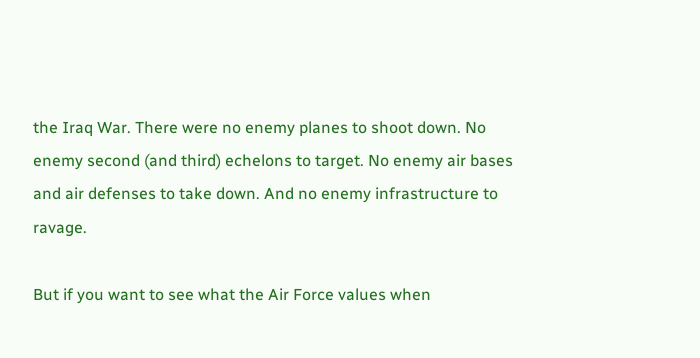the Iraq War. There were no enemy planes to shoot down. No enemy second (and third) echelons to target. No enemy air bases and air defenses to take down. And no enemy infrastructure to ravage.

But if you want to see what the Air Force values when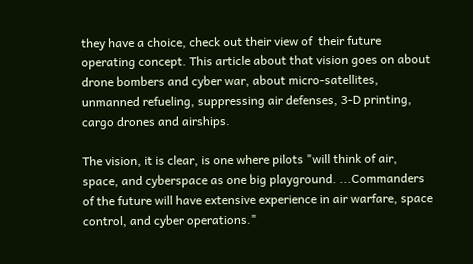they have a choice, check out their view of  their future operating concept. This article about that vision goes on about drone bombers and cyber war, about micro-satellites, unmanned refueling, suppressing air defenses, 3-D printing, cargo drones and airships.

The vision, it is clear, is one where pilots "will think of air, space, and cyberspace as one big playground. ...Commanders of the future will have extensive experience in air warfare, space control, and cyber operations."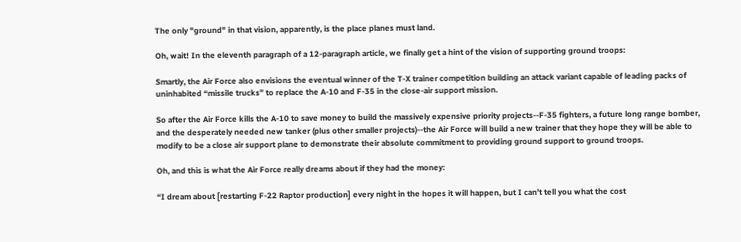The only "ground" in that vision, apparently, is the place planes must land.

Oh, wait! In the eleventh paragraph of a 12-paragraph article, we finally get a hint of the vision of supporting ground troops:

Smartly, the Air Force also envisions the eventual winner of the T-X trainer competition building an attack variant capable of leading packs of uninhabited “missile trucks” to replace the A-10 and F-35 in the close-air support mission.

So after the Air Force kills the A-10 to save money to build the massively expensive priority projects--F-35 fighters, a future long range bomber, and the desperately needed new tanker (plus other smaller projects)--the Air Force will build a new trainer that they hope they will be able to modify to be a close air support plane to demonstrate their absolute commitment to providing ground support to ground troops.

Oh, and this is what the Air Force really dreams about if they had the money:

“I dream about [restarting F-22 Raptor production] every night in the hopes it will happen, but I can’t tell you what the cost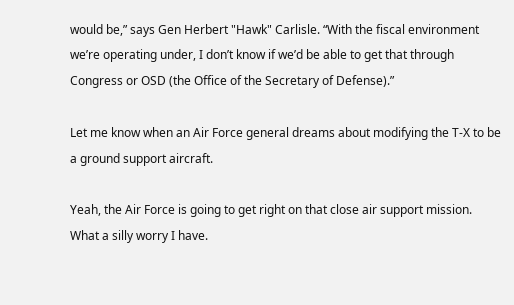would be,” says Gen Herbert "Hawk" Carlisle. “With the fiscal environment we’re operating under, I don’t know if we’d be able to get that through Congress or OSD (the Office of the Secretary of Defense).”

Let me know when an Air Force general dreams about modifying the T-X to be a ground support aircraft.

Yeah, the Air Force is going to get right on that close air support mission. What a silly worry I have.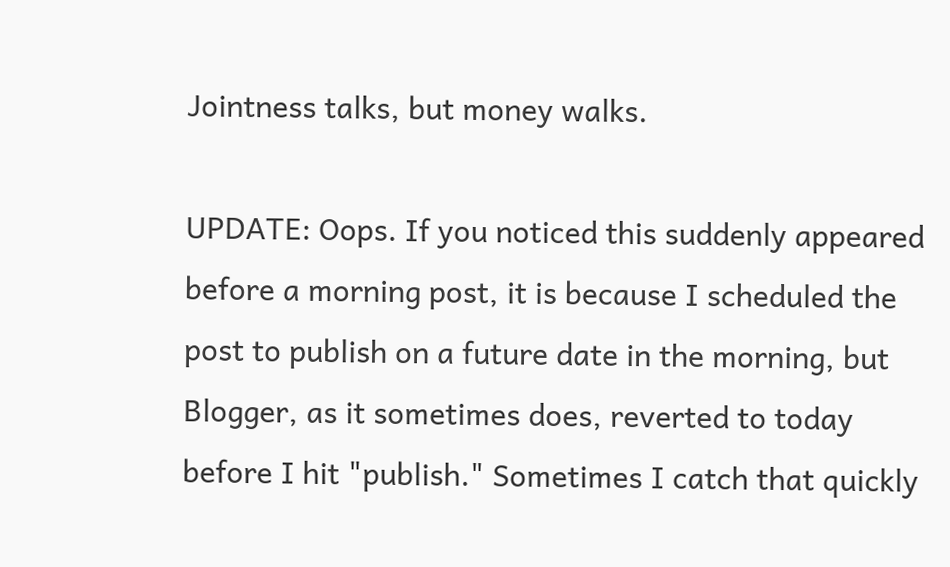Jointness talks, but money walks.

UPDATE: Oops. If you noticed this suddenly appeared before a morning post, it is because I scheduled the post to publish on a future date in the morning, but Blogger, as it sometimes does, reverted to today before I hit "publish." Sometimes I catch that quickly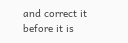and correct it before it is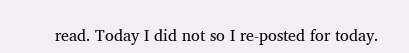read. Today I did not so I re-posted for today.